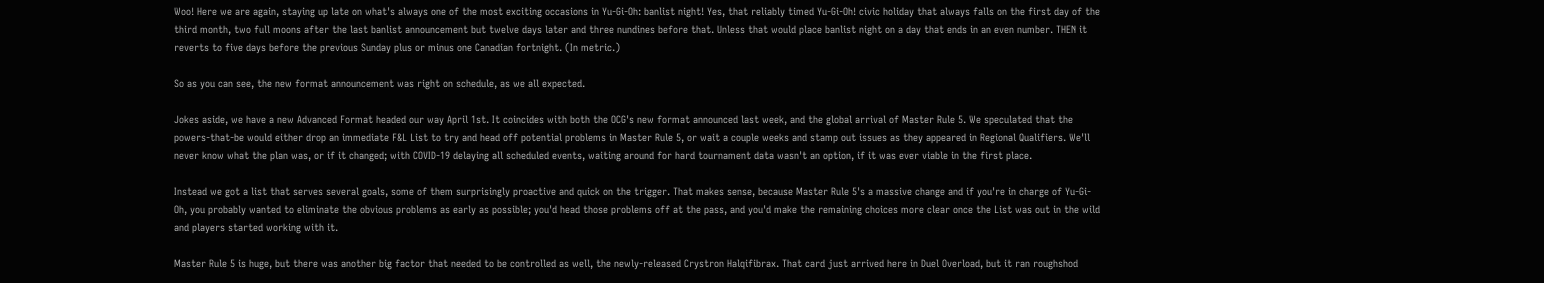Woo! Here we are again, staying up late on what's always one of the most exciting occasions in Yu-Gi-Oh: banlist night! Yes, that reliably timed Yu-Gi-Oh! civic holiday that always falls on the first day of the third month, two full moons after the last banlist announcement but twelve days later and three nundines before that. Unless that would place banlist night on a day that ends in an even number. THEN it reverts to five days before the previous Sunday plus or minus one Canadian fortnight. (In metric.)

So as you can see, the new format announcement was right on schedule, as we all expected.

Jokes aside, we have a new Advanced Format headed our way April 1st. It coincides with both the OCG's new format announced last week, and the global arrival of Master Rule 5. We speculated that the powers-that-be would either drop an immediate F&L List to try and head off potential problems in Master Rule 5, or wait a couple weeks and stamp out issues as they appeared in Regional Qualifiers. We'll never know what the plan was, or if it changed; with COVID-19 delaying all scheduled events, waiting around for hard tournament data wasn't an option, if it was ever viable in the first place.

Instead we got a list that serves several goals, some of them surprisingly proactive and quick on the trigger. That makes sense, because Master Rule 5's a massive change and if you're in charge of Yu-Gi-Oh, you probably wanted to eliminate the obvious problems as early as possible; you'd head those problems off at the pass, and you'd make the remaining choices more clear once the List was out in the wild and players started working with it.

Master Rule 5 is huge, but there was another big factor that needed to be controlled as well, the newly-released Crystron Halqifibrax. That card just arrived here in Duel Overload, but it ran roughshod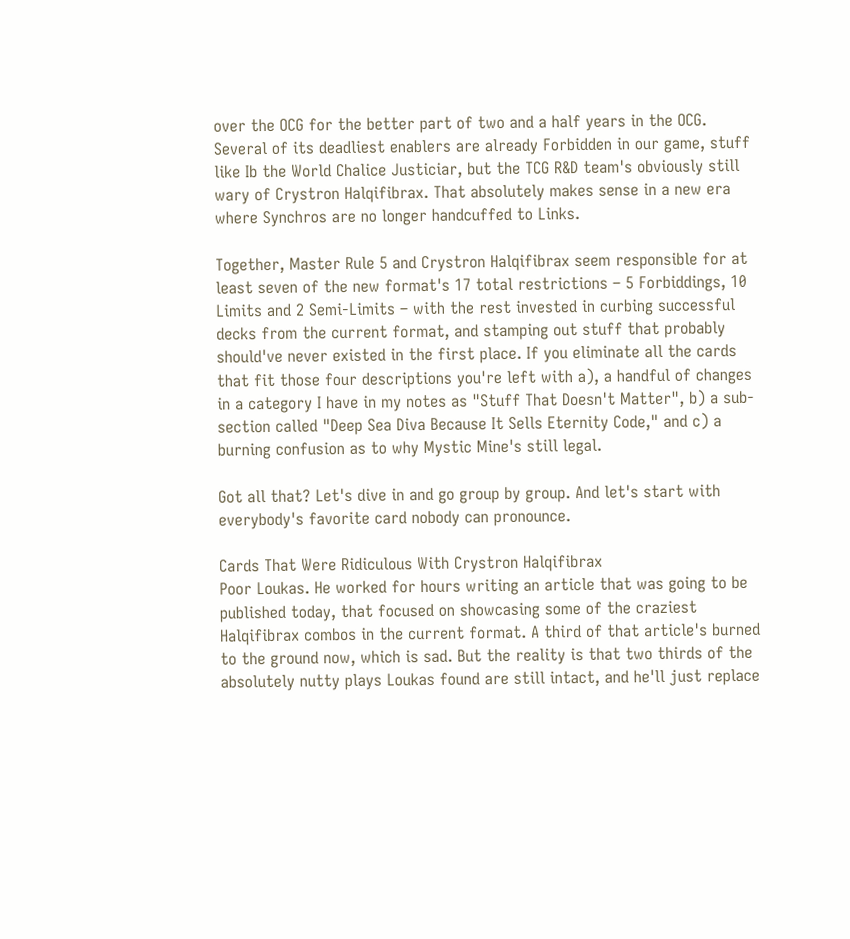over the OCG for the better part of two and a half years in the OCG. Several of its deadliest enablers are already Forbidden in our game, stuff like Ib the World Chalice Justiciar, but the TCG R&D team's obviously still wary of Crystron Halqifibrax. That absolutely makes sense in a new era where Synchros are no longer handcuffed to Links.

Together, Master Rule 5 and Crystron Halqifibrax seem responsible for at least seven of the new format's 17 total restrictions – 5 Forbiddings, 10 Limits and 2 Semi-Limits – with the rest invested in curbing successful decks from the current format, and stamping out stuff that probably should've never existed in the first place. If you eliminate all the cards that fit those four descriptions you're left with a), a handful of changes in a category I have in my notes as "Stuff That Doesn't Matter", b) a sub-section called "Deep Sea Diva Because It Sells Eternity Code," and c) a burning confusion as to why Mystic Mine's still legal.

Got all that? Let's dive in and go group by group. And let's start with everybody's favorite card nobody can pronounce.

Cards That Were Ridiculous With Crystron Halqifibrax
Poor Loukas. He worked for hours writing an article that was going to be published today, that focused on showcasing some of the craziest Halqifibrax combos in the current format. A third of that article's burned to the ground now, which is sad. But the reality is that two thirds of the absolutely nutty plays Loukas found are still intact, and he'll just replace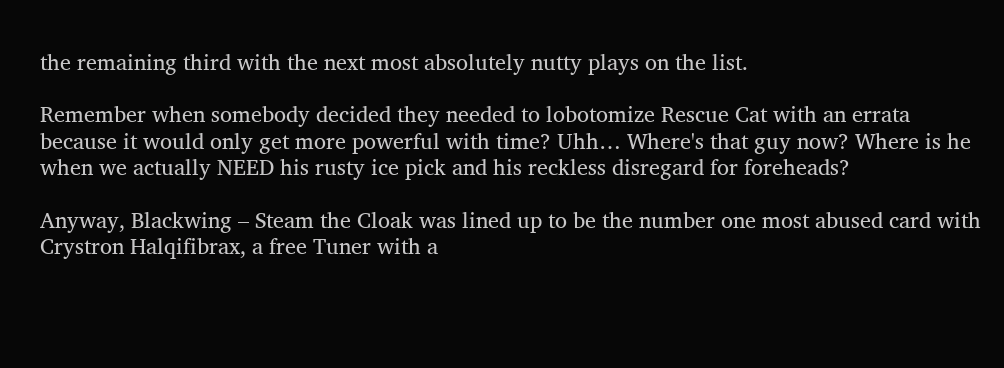the remaining third with the next most absolutely nutty plays on the list.

Remember when somebody decided they needed to lobotomize Rescue Cat with an errata because it would only get more powerful with time? Uhh… Where's that guy now? Where is he when we actually NEED his rusty ice pick and his reckless disregard for foreheads?

Anyway, Blackwing – Steam the Cloak was lined up to be the number one most abused card with Crystron Halqifibrax, a free Tuner with a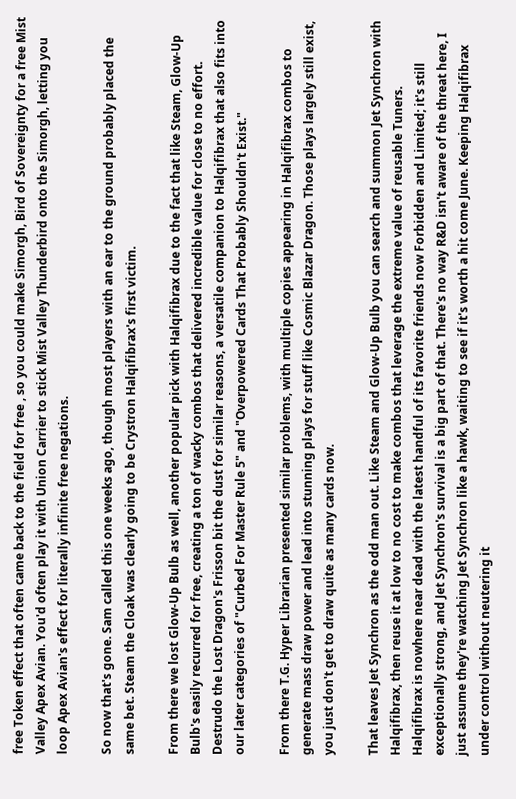free Token effect that often came back to the field for free , so you could make Simorgh, Bird of Sovereignty for a free Mist Valley Apex Avian. You'd often play it with Union Carrier to stick Mist Valley Thunderbird onto the Simorgh, letting you loop Apex Avian's effect for literally infinite free negations.

So now that's gone. Sam called this one weeks ago, though most players with an ear to the ground probably placed the same bet. Steam the Cloak was clearly going to be Crystron Halqifibrax's first victim.

From there we lost Glow-Up Bulb as well, another popular pick with Halqifibrax due to the fact that like Steam, Glow-Up Bulb's easily recurred for free, creating a ton of wacky combos that delivered incredible value for close to no effort. Destrudo the Lost Dragon's Frisson bit the dust for similar reasons, a versatile companion to Halqifibrax that also fits into our later categories of "Curbed For Master Rule 5" and "Overpowered Cards That Probably Shouldn't Exist."

From there T.G. Hyper Librarian presented similar problems, with multiple copies appearing in Halqifibrax combos to generate mass draw power and lead into stunning plays for stuff like Cosmic Blazar Dragon. Those plays largely still exist, you just don't get to draw quite as many cards now.

That leaves Jet Synchron as the odd man out. Like Steam and Glow-Up Bulb you can search and summon Jet Synchron with Halqifibrax, then reuse it at low to no cost to make combos that leverage the extreme value of reusable Tuners. Halqifibrax is nowhere near dead with the latest handful of its favorite friends now Forbidden and Limited; it's still exceptionally strong, and Jet Synchron's survival is a big part of that. There's no way R&D isn't aware of the threat here, I just assume they're watching Jet Synchron like a hawk, waiting to see if it's worth a hit come June. Keeping Halqifibrax under control without neutering it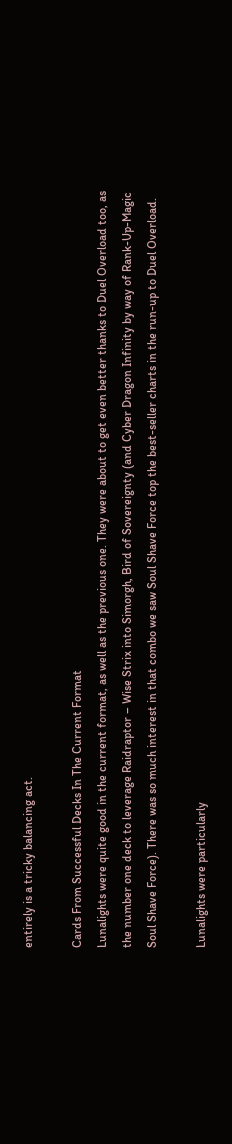entirely is a tricky balancing act.

Cards From Successful Decks In The Current Format
Lunalights were quite good in the current format, as well as the previous one. They were about to get even better thanks to Duel Overload too, as the number one deck to leverage Raidraptor – Wise Strix into Simorgh, Bird of Sovereignty (and Cyber Dragon Infinity by way of Rank-Up-Magic Soul Shave Force). There was so much interest in that combo we saw Soul Shave Force top the best-seller charts in the run-up to Duel Overload.

Lunalights were particularly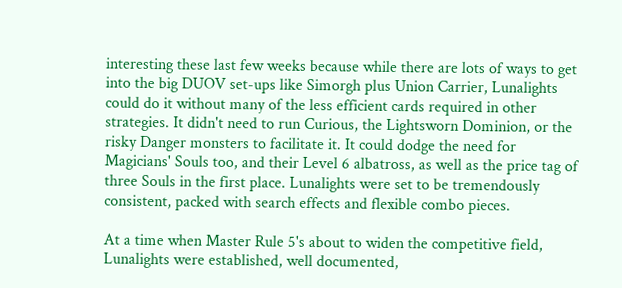interesting these last few weeks because while there are lots of ways to get into the big DUOV set-ups like Simorgh plus Union Carrier, Lunalights could do it without many of the less efficient cards required in other strategies. It didn't need to run Curious, the Lightsworn Dominion, or the risky Danger monsters to facilitate it. It could dodge the need for Magicians' Souls too, and their Level 6 albatross, as well as the price tag of three Souls in the first place. Lunalights were set to be tremendously consistent, packed with search effects and flexible combo pieces.

At a time when Master Rule 5's about to widen the competitive field, Lunalights were established, well documented,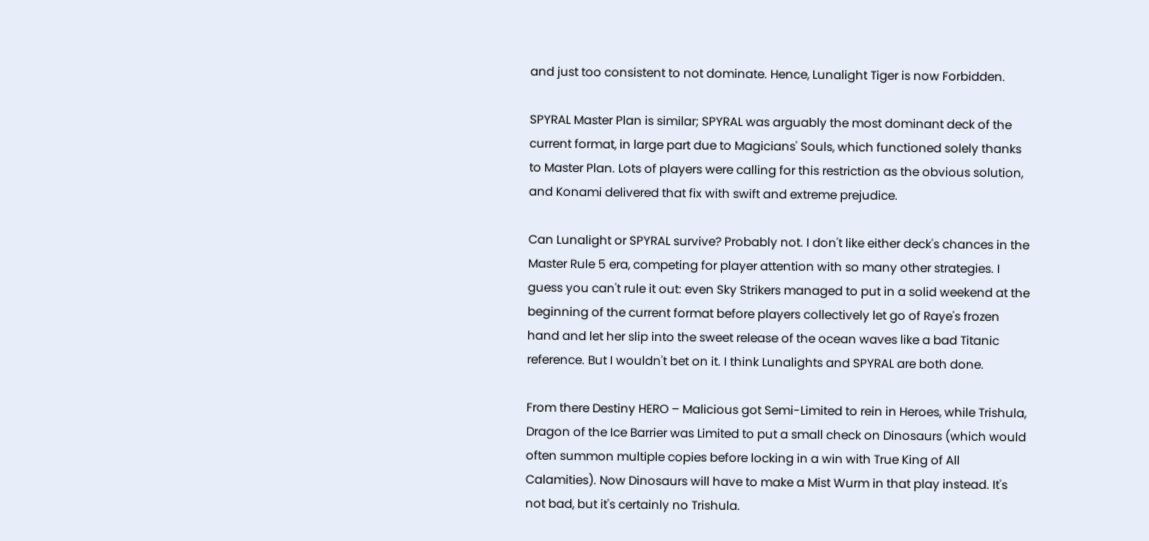and just too consistent to not dominate. Hence, Lunalight Tiger is now Forbidden.

SPYRAL Master Plan is similar; SPYRAL was arguably the most dominant deck of the current format, in large part due to Magicians' Souls, which functioned solely thanks to Master Plan. Lots of players were calling for this restriction as the obvious solution, and Konami delivered that fix with swift and extreme prejudice.

Can Lunalight or SPYRAL survive? Probably not. I don't like either deck's chances in the Master Rule 5 era, competing for player attention with so many other strategies. I guess you can't rule it out: even Sky Strikers managed to put in a solid weekend at the beginning of the current format before players collectively let go of Raye's frozen hand and let her slip into the sweet release of the ocean waves like a bad Titanic reference. But I wouldn't bet on it. I think Lunalights and SPYRAL are both done.

From there Destiny HERO – Malicious got Semi-Limited to rein in Heroes, while Trishula, Dragon of the Ice Barrier was Limited to put a small check on Dinosaurs (which would often summon multiple copies before locking in a win with True King of All Calamities). Now Dinosaurs will have to make a Mist Wurm in that play instead. It's not bad, but it's certainly no Trishula.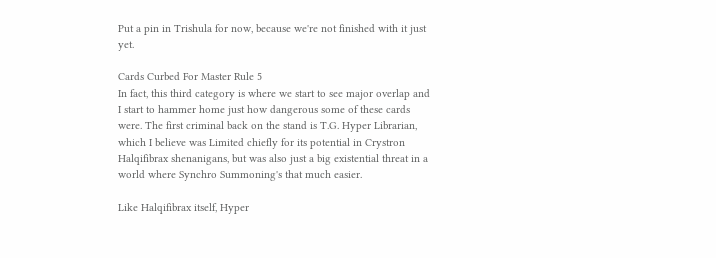Put a pin in Trishula for now, because we're not finished with it just yet.

Cards Curbed For Master Rule 5
In fact, this third category is where we start to see major overlap and I start to hammer home just how dangerous some of these cards were. The first criminal back on the stand is T.G. Hyper Librarian, which I believe was Limited chiefly for its potential in Crystron Halqifibrax shenanigans, but was also just a big existential threat in a world where Synchro Summoning's that much easier.

Like Halqifibrax itself, Hyper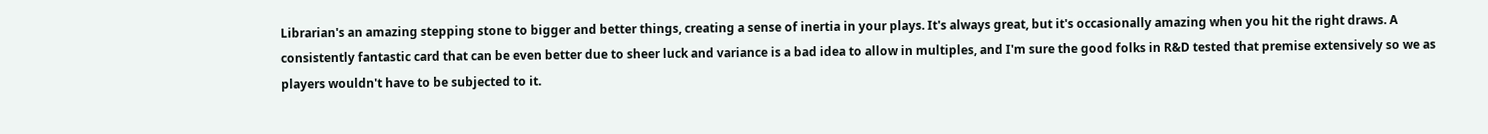Librarian's an amazing stepping stone to bigger and better things, creating a sense of inertia in your plays. It's always great, but it's occasionally amazing when you hit the right draws. A consistently fantastic card that can be even better due to sheer luck and variance is a bad idea to allow in multiples, and I'm sure the good folks in R&D tested that premise extensively so we as players wouldn't have to be subjected to it.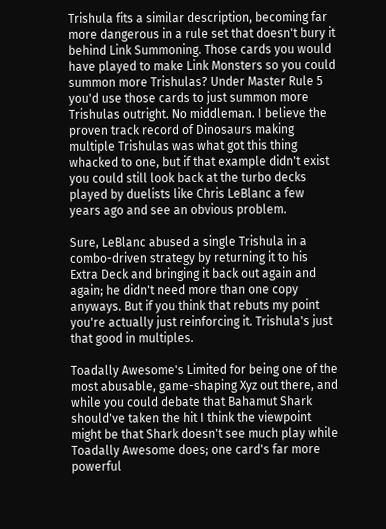Trishula fits a similar description, becoming far more dangerous in a rule set that doesn't bury it behind Link Summoning. Those cards you would have played to make Link Monsters so you could summon more Trishulas? Under Master Rule 5 you'd use those cards to just summon more Trishulas outright. No middleman. I believe the proven track record of Dinosaurs making multiple Trishulas was what got this thing whacked to one, but if that example didn't exist you could still look back at the turbo decks played by duelists like Chris LeBlanc a few years ago and see an obvious problem.

Sure, LeBlanc abused a single Trishula in a combo-driven strategy by returning it to his Extra Deck and bringing it back out again and again; he didn't need more than one copy anyways. But if you think that rebuts my point you're actually just reinforcing it. Trishula's just that good in multiples.

Toadally Awesome's Limited for being one of the most abusable, game-shaping Xyz out there, and while you could debate that Bahamut Shark should've taken the hit I think the viewpoint might be that Shark doesn't see much play while Toadally Awesome does; one card's far more powerful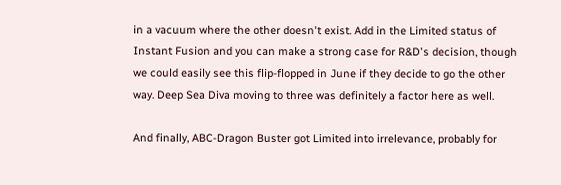in a vacuum where the other doesn't exist. Add in the Limited status of Instant Fusion and you can make a strong case for R&D's decision, though we could easily see this flip-flopped in June if they decide to go the other way. Deep Sea Diva moving to three was definitely a factor here as well.

And finally, ABC-Dragon Buster got Limited into irrelevance, probably for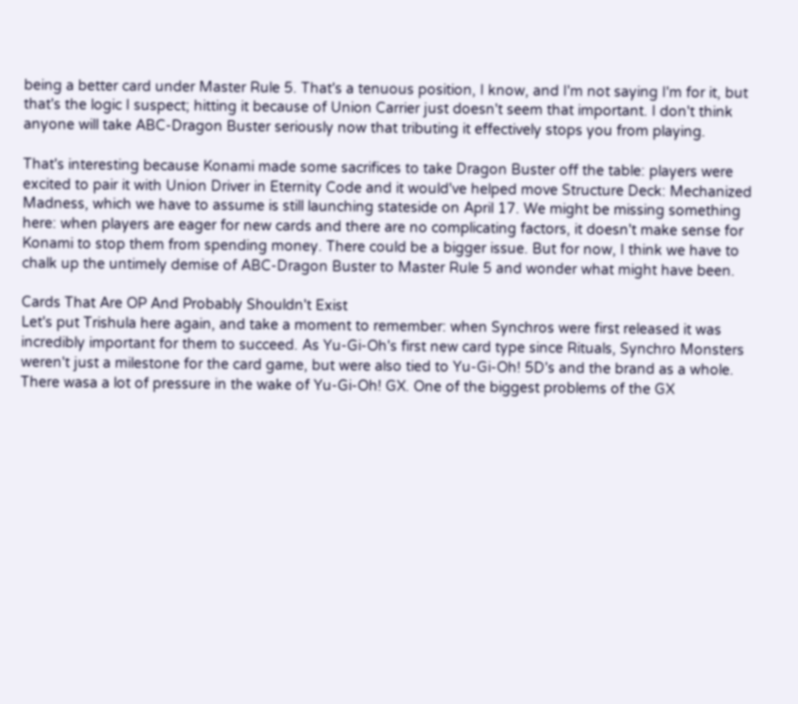being a better card under Master Rule 5. That's a tenuous position, I know, and I'm not saying I'm for it, but that's the logic I suspect; hitting it because of Union Carrier just doesn't seem that important. I don't think anyone will take ABC-Dragon Buster seriously now that tributing it effectively stops you from playing.

That's interesting because Konami made some sacrifices to take Dragon Buster off the table: players were excited to pair it with Union Driver in Eternity Code and it would've helped move Structure Deck: Mechanized Madness, which we have to assume is still launching stateside on April 17. We might be missing something here: when players are eager for new cards and there are no complicating factors, it doesn't make sense for Konami to stop them from spending money. There could be a bigger issue. But for now, I think we have to chalk up the untimely demise of ABC-Dragon Buster to Master Rule 5 and wonder what might have been.

Cards That Are OP And Probably Shouldn't Exist
Let's put Trishula here again, and take a moment to remember: when Synchros were first released it was incredibly important for them to succeed. As Yu-Gi-Oh's first new card type since Rituals, Synchro Monsters weren't just a milestone for the card game, but were also tied to Yu-Gi-Oh! 5D's and the brand as a whole. There wasa a lot of pressure in the wake of Yu-Gi-Oh! GX. One of the biggest problems of the GX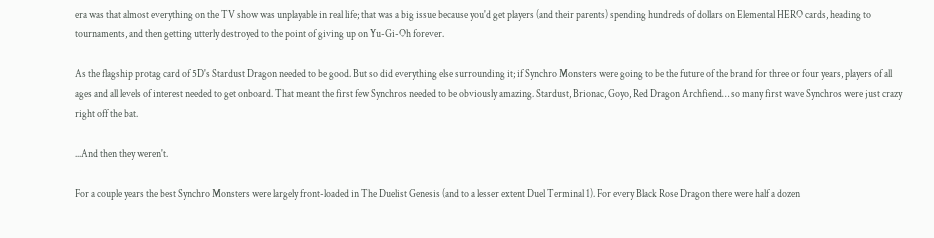era was that almost everything on the TV show was unplayable in real life; that was a big issue because you'd get players (and their parents) spending hundreds of dollars on Elemental HERO cards, heading to tournaments, and then getting utterly destroyed to the point of giving up on Yu-Gi-Oh forever.

As the flagship protag card of 5D's Stardust Dragon needed to be good. But so did everything else surrounding it; if Synchro Monsters were going to be the future of the brand for three or four years, players of all ages and all levels of interest needed to get onboard. That meant the first few Synchros needed to be obviously amazing. Stardust, Brionac, Goyo, Red Dragon Archfiend… so many first wave Synchros were just crazy right off the bat.

...And then they weren't.

For a couple years the best Synchro Monsters were largely front-loaded in The Duelist Genesis (and to a lesser extent Duel Terminal 1). For every Black Rose Dragon there were half a dozen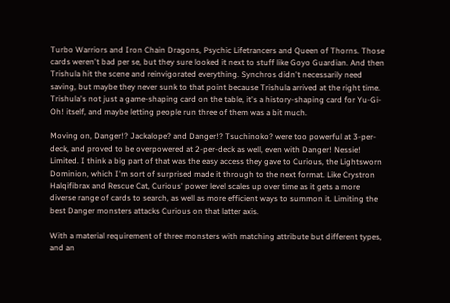Turbo Warriors and Iron Chain Dragons, Psychic Lifetrancers and Queen of Thorns. Those cards weren't bad per se, but they sure looked it next to stuff like Goyo Guardian. And then Trishula hit the scene and reinvigorated everything. Synchros didn't necessarily need saving, but maybe they never sunk to that point because Trishula arrived at the right time. Trishula's not just a game-shaping card on the table, it's a history-shaping card for Yu-Gi-Oh! itself, and maybe letting people run three of them was a bit much.

Moving on, Danger!? Jackalope? and Danger!? Tsuchinoko? were too powerful at 3-per-deck, and proved to be overpowered at 2-per-deck as well, even with Danger! Nessie! Limited. I think a big part of that was the easy access they gave to Curious, the Lightsworn Dominion, which I'm sort of surprised made it through to the next format. Like Crystron Halqifibrax and Rescue Cat, Curious' power level scales up over time as it gets a more diverse range of cards to search, as well as more efficient ways to summon it. Limiting the best Danger monsters attacks Curious on that latter axis.

With a material requirement of three monsters with matching attribute but different types, and an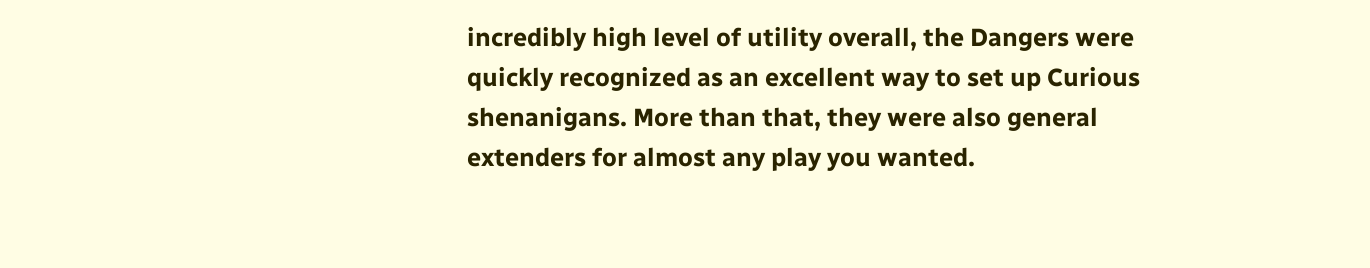incredibly high level of utility overall, the Dangers were quickly recognized as an excellent way to set up Curious shenanigans. More than that, they were also general extenders for almost any play you wanted.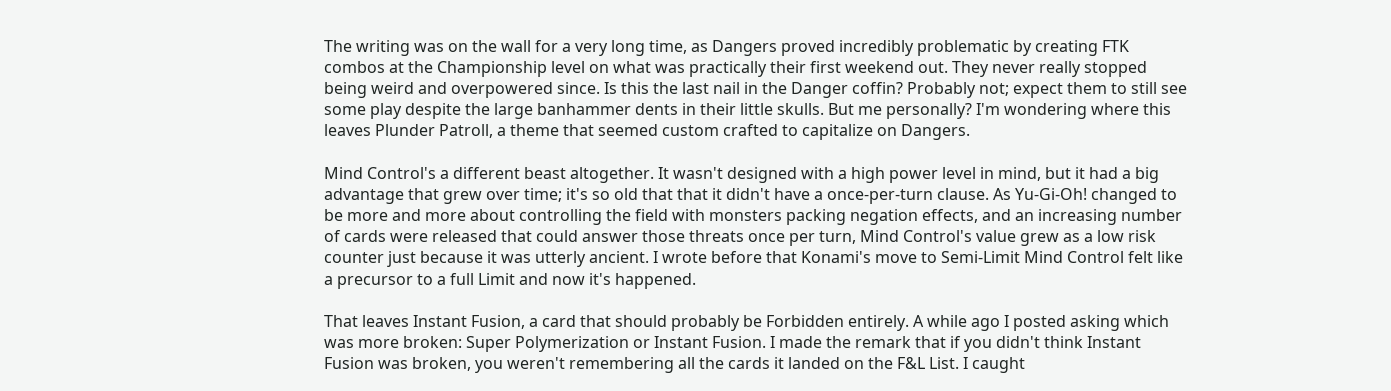The writing was on the wall for a very long time, as Dangers proved incredibly problematic by creating FTK combos at the Championship level on what was practically their first weekend out. They never really stopped being weird and overpowered since. Is this the last nail in the Danger coffin? Probably not; expect them to still see some play despite the large banhammer dents in their little skulls. But me personally? I'm wondering where this leaves Plunder Patroll, a theme that seemed custom crafted to capitalize on Dangers.

Mind Control's a different beast altogether. It wasn't designed with a high power level in mind, but it had a big advantage that grew over time; it's so old that that it didn't have a once-per-turn clause. As Yu-Gi-Oh! changed to be more and more about controlling the field with monsters packing negation effects, and an increasing number of cards were released that could answer those threats once per turn, Mind Control's value grew as a low risk counter just because it was utterly ancient. I wrote before that Konami's move to Semi-Limit Mind Control felt like a precursor to a full Limit and now it's happened.

That leaves Instant Fusion, a card that should probably be Forbidden entirely. A while ago I posted asking which was more broken: Super Polymerization or Instant Fusion. I made the remark that if you didn't think Instant Fusion was broken, you weren't remembering all the cards it landed on the F&L List. I caught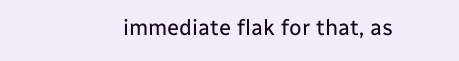immediate flak for that, as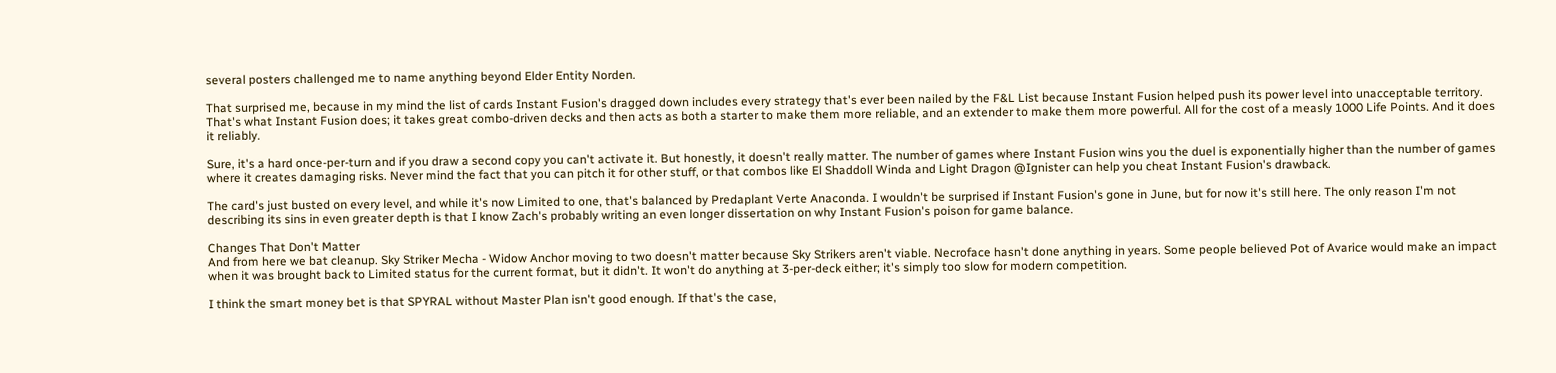several posters challenged me to name anything beyond Elder Entity Norden.

That surprised me, because in my mind the list of cards Instant Fusion's dragged down includes every strategy that's ever been nailed by the F&L List because Instant Fusion helped push its power level into unacceptable territory. That's what Instant Fusion does; it takes great combo-driven decks and then acts as both a starter to make them more reliable, and an extender to make them more powerful. All for the cost of a measly 1000 Life Points. And it does it reliably.

Sure, it's a hard once-per-turn and if you draw a second copy you can't activate it. But honestly, it doesn't really matter. The number of games where Instant Fusion wins you the duel is exponentially higher than the number of games where it creates damaging risks. Never mind the fact that you can pitch it for other stuff, or that combos like El Shaddoll Winda and Light Dragon @Ignister can help you cheat Instant Fusion's drawback.

The card's just busted on every level, and while it's now Limited to one, that's balanced by Predaplant Verte Anaconda. I wouldn't be surprised if Instant Fusion's gone in June, but for now it's still here. The only reason I'm not describing its sins in even greater depth is that I know Zach's probably writing an even longer dissertation on why Instant Fusion's poison for game balance.

Changes That Don't Matter
And from here we bat cleanup. Sky Striker Mecha - Widow Anchor moving to two doesn't matter because Sky Strikers aren't viable. Necroface hasn't done anything in years. Some people believed Pot of Avarice would make an impact when it was brought back to Limited status for the current format, but it didn't. It won't do anything at 3-per-deck either; it's simply too slow for modern competition.

I think the smart money bet is that SPYRAL without Master Plan isn't good enough. If that's the case,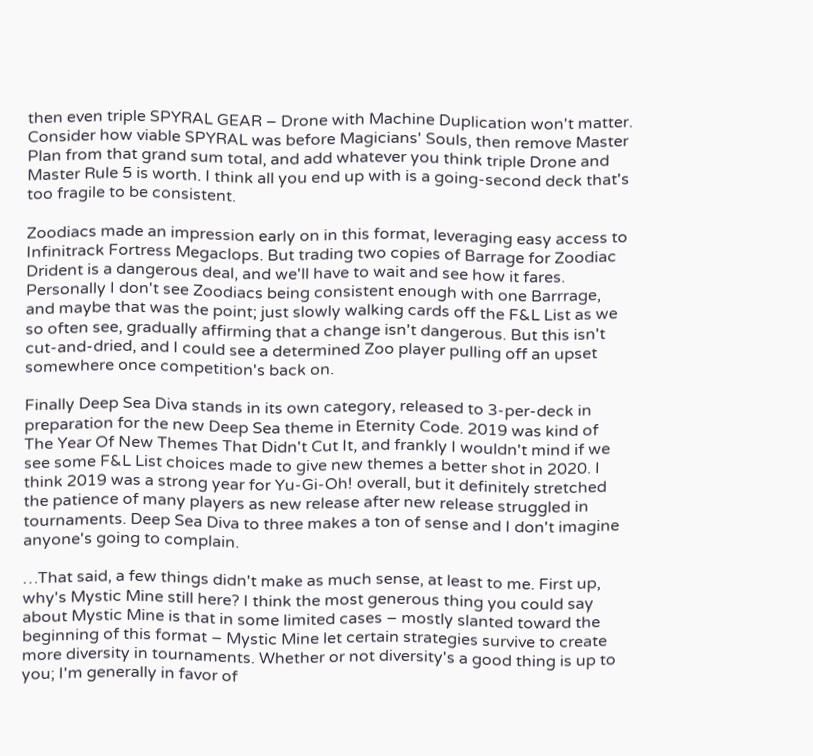then even triple SPYRAL GEAR – Drone with Machine Duplication won't matter. Consider how viable SPYRAL was before Magicians' Souls, then remove Master Plan from that grand sum total, and add whatever you think triple Drone and Master Rule 5 is worth. I think all you end up with is a going-second deck that's too fragile to be consistent.

Zoodiacs made an impression early on in this format, leveraging easy access to Infinitrack Fortress Megaclops. But trading two copies of Barrage for Zoodiac Drident is a dangerous deal, and we'll have to wait and see how it fares. Personally I don't see Zoodiacs being consistent enough with one Barrrage, and maybe that was the point; just slowly walking cards off the F&L List as we so often see, gradually affirming that a change isn't dangerous. But this isn't cut-and-dried, and I could see a determined Zoo player pulling off an upset somewhere once competition's back on.

Finally Deep Sea Diva stands in its own category, released to 3-per-deck in preparation for the new Deep Sea theme in Eternity Code. 2019 was kind of The Year Of New Themes That Didn't Cut It, and frankly I wouldn't mind if we see some F&L List choices made to give new themes a better shot in 2020. I think 2019 was a strong year for Yu-Gi-Oh! overall, but it definitely stretched the patience of many players as new release after new release struggled in tournaments. Deep Sea Diva to three makes a ton of sense and I don't imagine anyone's going to complain.

…That said, a few things didn't make as much sense, at least to me. First up, why's Mystic Mine still here? I think the most generous thing you could say about Mystic Mine is that in some limited cases – mostly slanted toward the beginning of this format – Mystic Mine let certain strategies survive to create more diversity in tournaments. Whether or not diversity's a good thing is up to you; I'm generally in favor of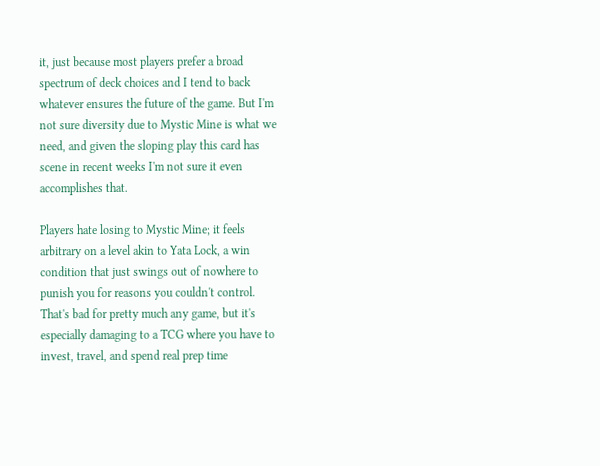it, just because most players prefer a broad spectrum of deck choices and I tend to back whatever ensures the future of the game. But I'm not sure diversity due to Mystic Mine is what we need, and given the sloping play this card has scene in recent weeks I'm not sure it even accomplishes that.

Players hate losing to Mystic Mine; it feels arbitrary on a level akin to Yata Lock, a win condition that just swings out of nowhere to punish you for reasons you couldn't control. That's bad for pretty much any game, but it's especially damaging to a TCG where you have to invest, travel, and spend real prep time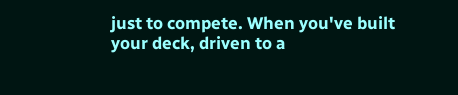just to compete. When you've built your deck, driven to a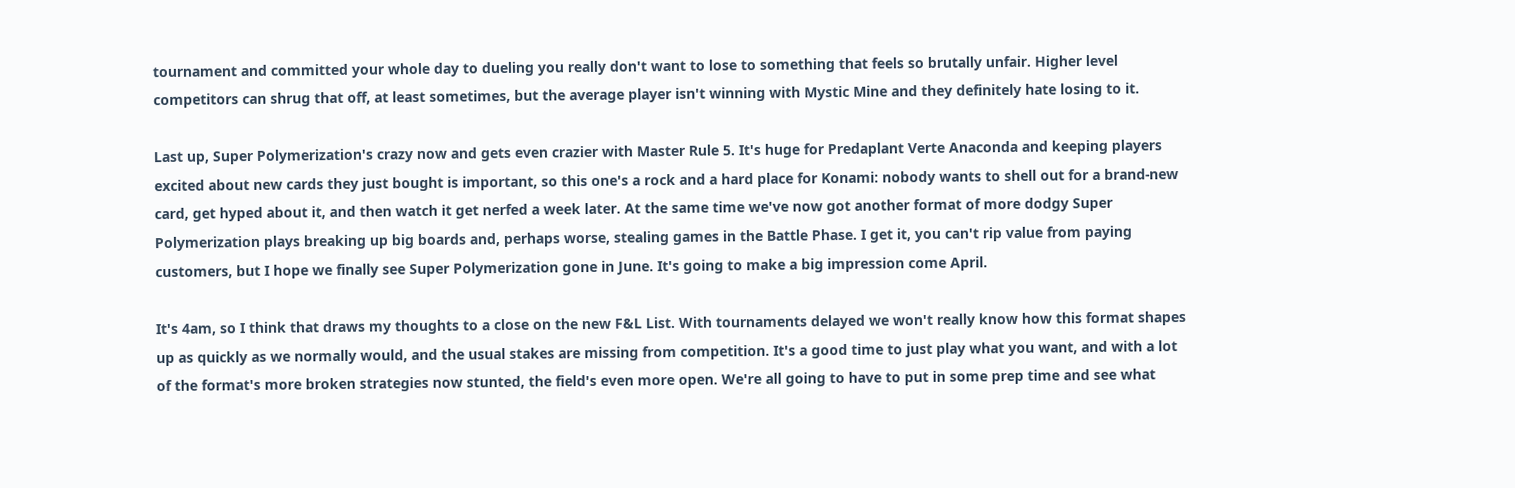tournament and committed your whole day to dueling you really don't want to lose to something that feels so brutally unfair. Higher level competitors can shrug that off, at least sometimes, but the average player isn't winning with Mystic Mine and they definitely hate losing to it.

Last up, Super Polymerization's crazy now and gets even crazier with Master Rule 5. It's huge for Predaplant Verte Anaconda and keeping players excited about new cards they just bought is important, so this one's a rock and a hard place for Konami: nobody wants to shell out for a brand-new card, get hyped about it, and then watch it get nerfed a week later. At the same time we've now got another format of more dodgy Super Polymerization plays breaking up big boards and, perhaps worse, stealing games in the Battle Phase. I get it, you can't rip value from paying customers, but I hope we finally see Super Polymerization gone in June. It's going to make a big impression come April.

It's 4am, so I think that draws my thoughts to a close on the new F&L List. With tournaments delayed we won't really know how this format shapes up as quickly as we normally would, and the usual stakes are missing from competition. It's a good time to just play what you want, and with a lot of the format's more broken strategies now stunted, the field's even more open. We're all going to have to put in some prep time and see what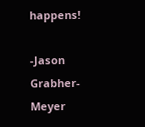happens!

-Jason Grabher-Meyer